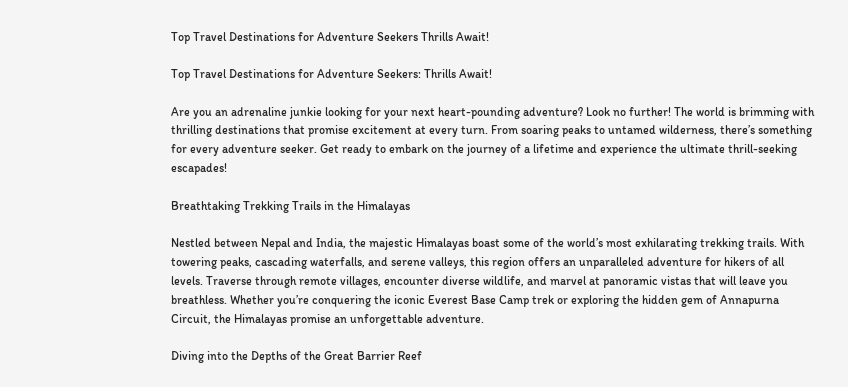Top Travel Destinations for Adventure Seekers Thrills Await!

Top Travel Destinations for Adventure Seekers: Thrills Await!

Are you an adrenaline junkie looking for your next heart-pounding adventure? Look no further! The world is brimming with thrilling destinations that promise excitement at every turn. From soaring peaks to untamed wilderness, there’s something for every adventure seeker. Get ready to embark on the journey of a lifetime and experience the ultimate thrill-seeking escapades!

Breathtaking Trekking Trails in the Himalayas

Nestled between Nepal and India, the majestic Himalayas boast some of the world’s most exhilarating trekking trails. With towering peaks, cascading waterfalls, and serene valleys, this region offers an unparalleled adventure for hikers of all levels. Traverse through remote villages, encounter diverse wildlife, and marvel at panoramic vistas that will leave you breathless. Whether you’re conquering the iconic Everest Base Camp trek or exploring the hidden gem of Annapurna Circuit, the Himalayas promise an unforgettable adventure.

Diving into the Depths of the Great Barrier Reef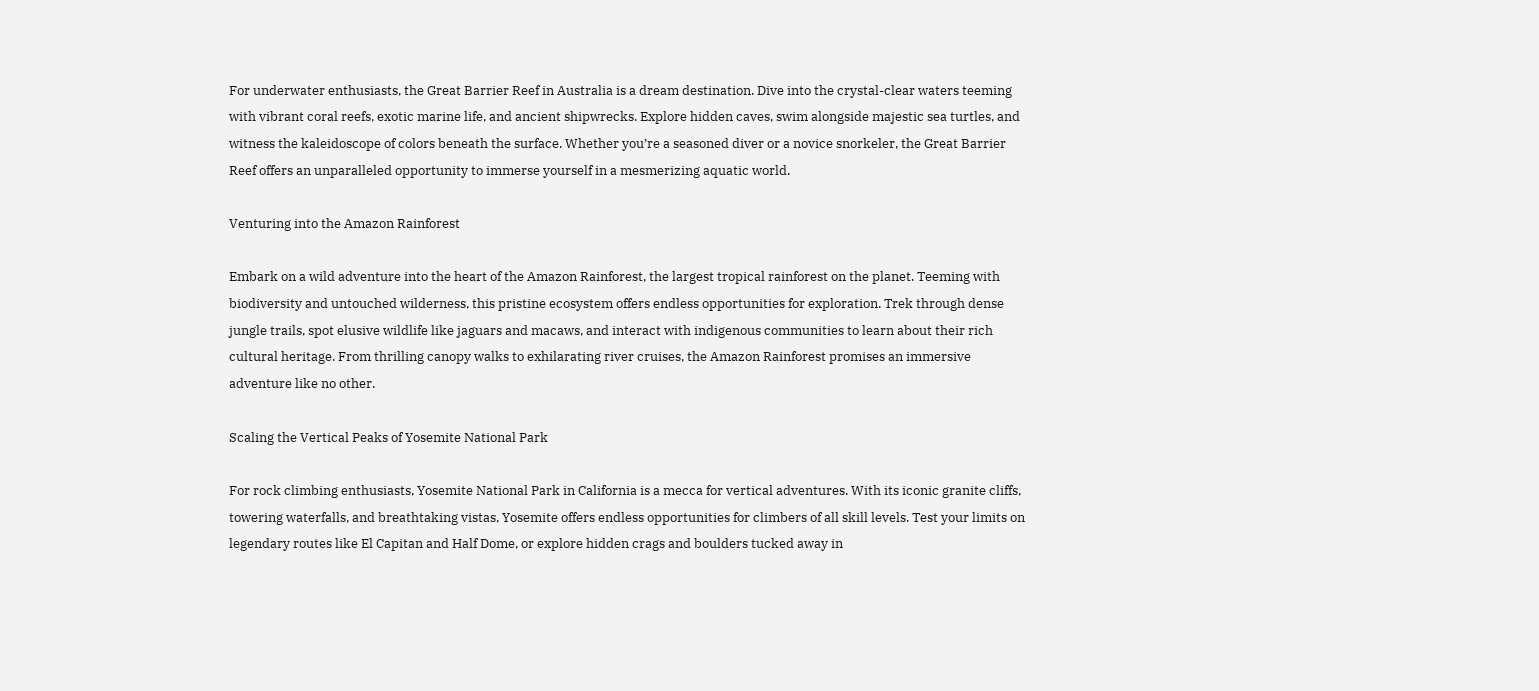For underwater enthusiasts, the Great Barrier Reef in Australia is a dream destination. Dive into the crystal-clear waters teeming with vibrant coral reefs, exotic marine life, and ancient shipwrecks. Explore hidden caves, swim alongside majestic sea turtles, and witness the kaleidoscope of colors beneath the surface. Whether you’re a seasoned diver or a novice snorkeler, the Great Barrier Reef offers an unparalleled opportunity to immerse yourself in a mesmerizing aquatic world.

Venturing into the Amazon Rainforest

Embark on a wild adventure into the heart of the Amazon Rainforest, the largest tropical rainforest on the planet. Teeming with biodiversity and untouched wilderness, this pristine ecosystem offers endless opportunities for exploration. Trek through dense jungle trails, spot elusive wildlife like jaguars and macaws, and interact with indigenous communities to learn about their rich cultural heritage. From thrilling canopy walks to exhilarating river cruises, the Amazon Rainforest promises an immersive adventure like no other.

Scaling the Vertical Peaks of Yosemite National Park

For rock climbing enthusiasts, Yosemite National Park in California is a mecca for vertical adventures. With its iconic granite cliffs, towering waterfalls, and breathtaking vistas, Yosemite offers endless opportunities for climbers of all skill levels. Test your limits on legendary routes like El Capitan and Half Dome, or explore hidden crags and boulders tucked away in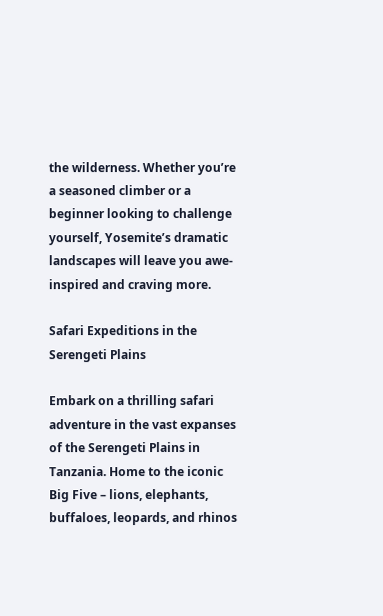the wilderness. Whether you’re a seasoned climber or a beginner looking to challenge yourself, Yosemite’s dramatic landscapes will leave you awe-inspired and craving more.

Safari Expeditions in the Serengeti Plains

Embark on a thrilling safari adventure in the vast expanses of the Serengeti Plains in Tanzania. Home to the iconic Big Five – lions, elephants, buffaloes, leopards, and rhinos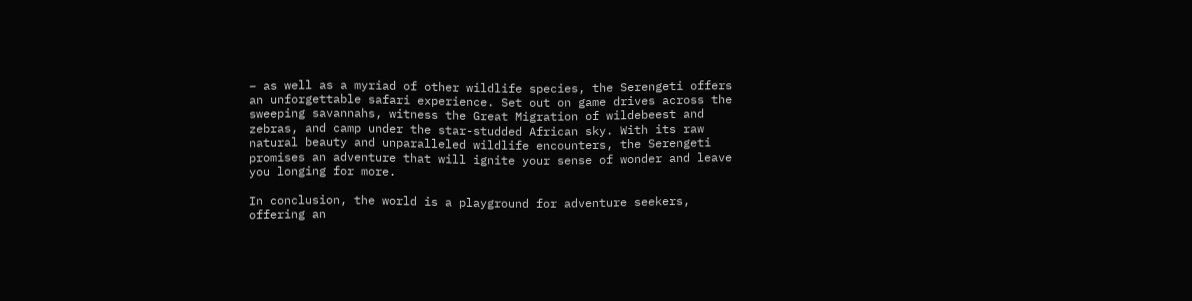– as well as a myriad of other wildlife species, the Serengeti offers an unforgettable safari experience. Set out on game drives across the sweeping savannahs, witness the Great Migration of wildebeest and zebras, and camp under the star-studded African sky. With its raw natural beauty and unparalleled wildlife encounters, the Serengeti promises an adventure that will ignite your sense of wonder and leave you longing for more.

In conclusion, the world is a playground for adventure seekers, offering an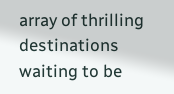array of thrilling destinations waiting to be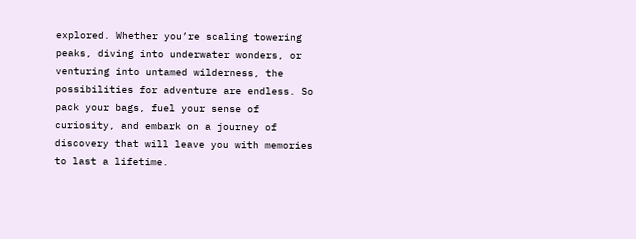explored. Whether you’re scaling towering peaks, diving into underwater wonders, or venturing into untamed wilderness, the possibilities for adventure are endless. So pack your bags, fuel your sense of curiosity, and embark on a journey of discovery that will leave you with memories to last a lifetime.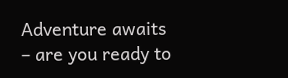Adventure awaits – are you ready to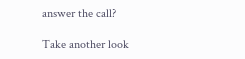answer the call?

Take another look